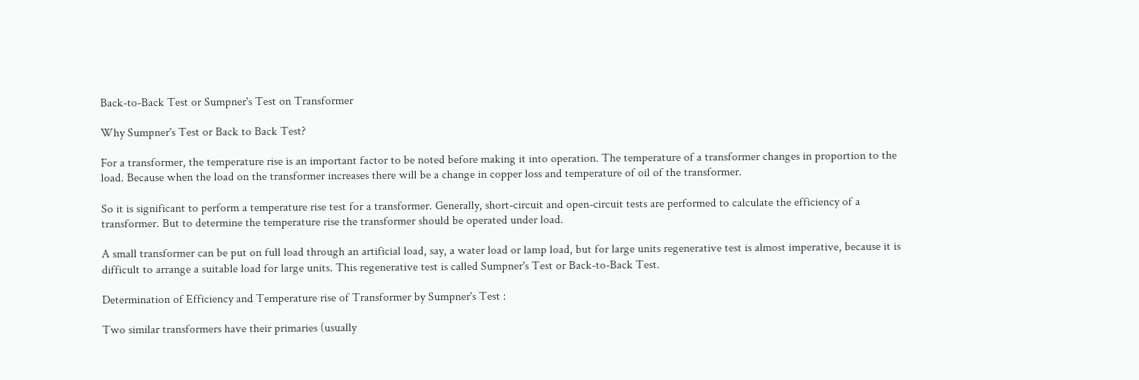Back-to-Back Test or Sumpner's Test on Transformer

Why Sumpner's Test or Back to Back Test?

For a transformer, the temperature rise is an important factor to be noted before making it into operation. The temperature of a transformer changes in proportion to the load. Because when the load on the transformer increases there will be a change in copper loss and temperature of oil of the transformer.

So it is significant to perform a temperature rise test for a transformer. Generally, short-circuit and open-circuit tests are performed to calculate the efficiency of a transformer. But to determine the temperature rise the transformer should be operated under load.

A small transformer can be put on full load through an artificial load, say, a water load or lamp load, but for large units regenerative test is almost imperative, because it is difficult to arrange a suitable load for large units. This regenerative test is called Sumpner's Test or Back-to-Back Test.

Determination of Efficiency and Temperature rise of Transformer by Sumpner's Test :

Two similar transformers have their primaries (usually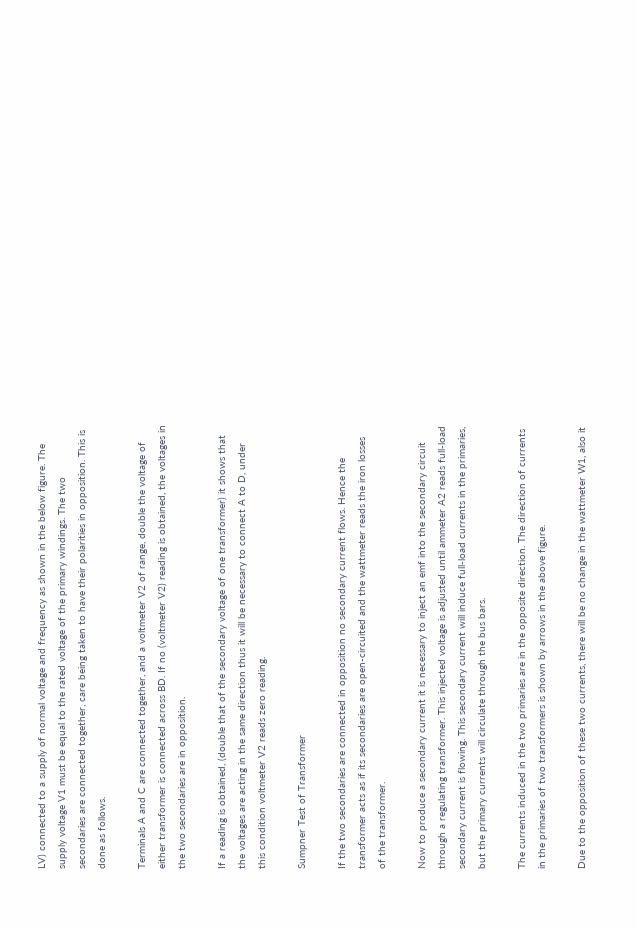LV) connected to a supply of normal voltage and frequency as shown in the below figure. The supply voltage V1 must be equal to the rated voltage of the primary windings. The two secondaries are connected together, care being taken to have their polarities in opposition. This is done as follows.

Terminals A and C are connected together, and a voltmeter V2 of range, double the voltage of either transformer is connected across BD. If no (voltmeter V2) reading is obtained, the voltages in the two secondaries are in opposition.

If a reading is obtained, (double that of the secondary voltage of one transformer) it shows that the voltages are acting in the same direction thus it will be necessary to connect A to D, under this condition voltmeter V2 reads zero reading.

Sumpner Test of Transformer

If the two secondaries are connected in opposition no secondary current flows. Hence the transformer acts as if its secondaries are open-circuited and the wattmeter reads the iron losses of the transformer.

Now to produce a secondary current it is necessary to inject an emf into the secondary circuit through a regulating transformer. This injected voltage is adjusted until ammeter A2 reads full-load secondary current is flowing. This secondary current will induce full-load currents in the primaries, but the primary currents will circulate through the bus bars.

The currents induced in the two primaries are in the opposite direction. The direction of currents in the primaries of two transformers is shown by arrows in the above figure.

Due to the opposition of these two currents, there will be no change in the wattmeter W1, also it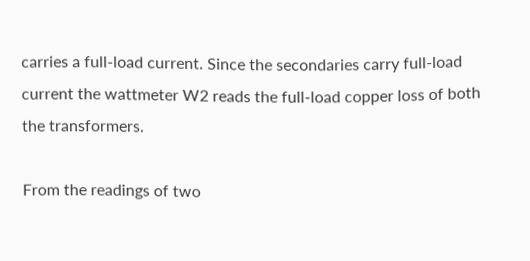carries a full-load current. Since the secondaries carry full-load current the wattmeter W2 reads the full-load copper loss of both the transformers.

From the readings of two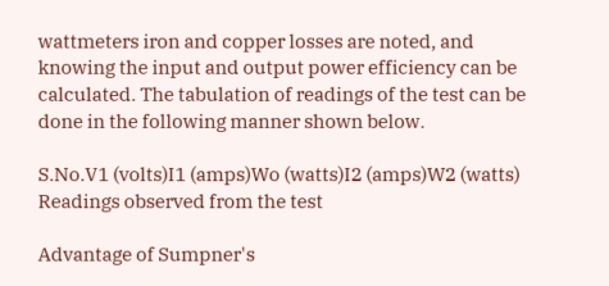wattmeters iron and copper losses are noted, and knowing the input and output power efficiency can be calculated. The tabulation of readings of the test can be done in the following manner shown below.

S.No.V1 (volts)I1 (amps)Wo (watts)I2 (amps)W2 (watts)
Readings observed from the test

Advantage of Sumpner's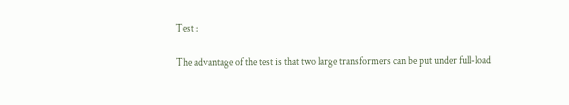Test :

The advantage of the test is that two large transformers can be put under full-load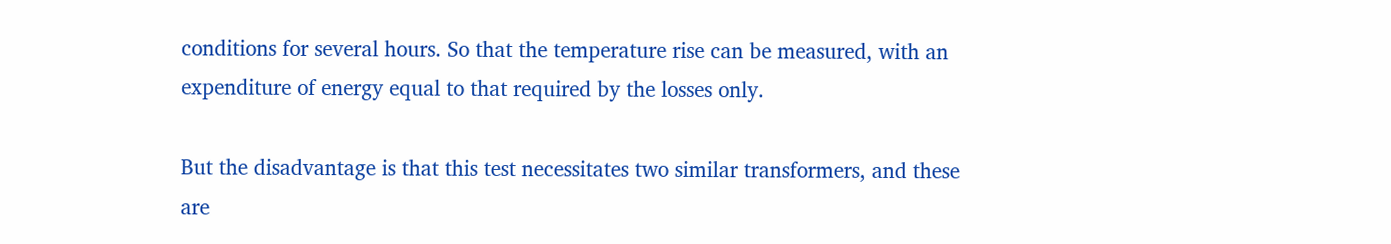conditions for several hours. So that the temperature rise can be measured, with an expenditure of energy equal to that required by the losses only.

But the disadvantage is that this test necessitates two similar transformers, and these are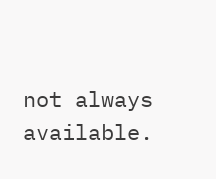not always available.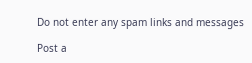Do not enter any spam links and messages

Post a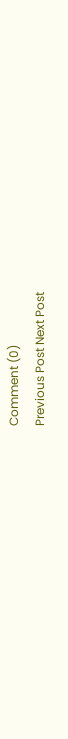Comment (0)
Previous Post Next Post